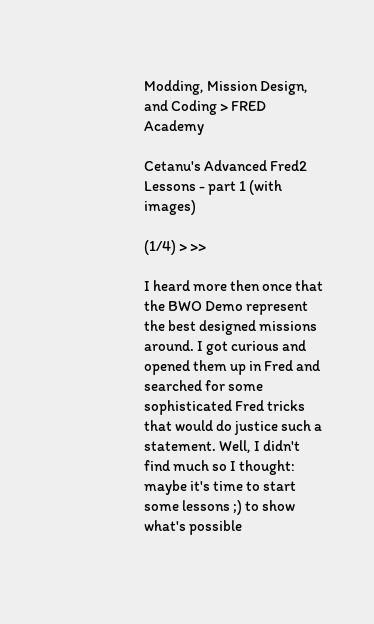Modding, Mission Design, and Coding > FRED Academy

Cetanu's Advanced Fred2 Lessons - part 1 (with images)

(1/4) > >>

I heard more then once that the BWO Demo represent the best designed missions around. I got curious and opened them up in Fred and searched for some sophisticated Fred tricks that would do justice such a statement. Well, I didn't find much so I thought:  maybe it's time to start some lessons ;) to show what's possible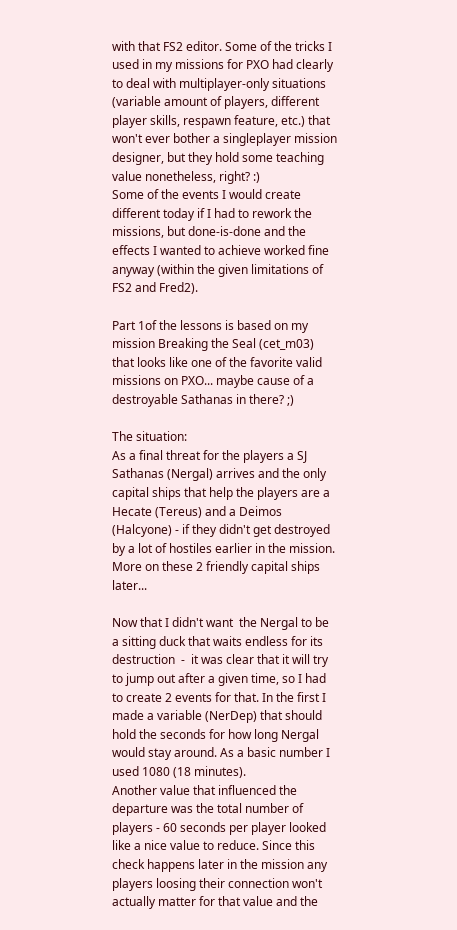with that FS2 editor. Some of the tricks I used in my missions for PXO had clearly to deal with multiplayer-only situations (variable amount of players, different player skills, respawn feature, etc.) that won't ever bother a singleplayer mission designer, but they hold some teaching value nonetheless, right? :)
Some of the events I would create different today if I had to rework the missions, but done-is-done and the effects I wanted to achieve worked fine anyway (within the given limitations of FS2 and Fred2).

Part 1of the lessons is based on my mission Breaking the Seal (cet_m03) that looks like one of the favorite valid missions on PXO... maybe cause of a destroyable Sathanas in there? ;)

The situation:
As a final threat for the players a SJ Sathanas (Nergal) arrives and the only capital ships that help the players are a Hecate (Tereus) and a Deimos (Halcyone) - if they didn't get destroyed by a lot of hostiles earlier in the mission. More on these 2 friendly capital ships later...

Now that I didn't want  the Nergal to be a sitting duck that waits endless for its destruction  -  it was clear that it will try to jump out after a given time, so I had to create 2 events for that. In the first I made a variable (NerDep) that should hold the seconds for how long Nergal would stay around. As a basic number I used 1080 (18 minutes).
Another value that influenced the departure was the total number of players - 60 seconds per player looked like a nice value to reduce. Since this check happens later in the mission any players loosing their connection won't actually matter for that value and the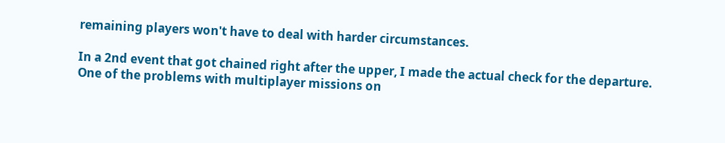remaining players won't have to deal with harder circumstances.

In a 2nd event that got chained right after the upper, I made the actual check for the departure.
One of the problems with multiplayer missions on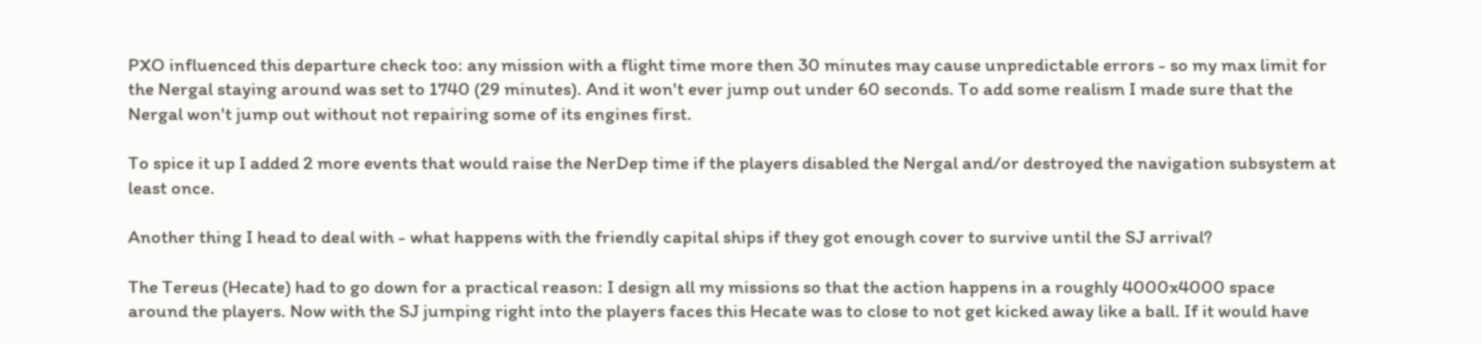PXO influenced this departure check too: any mission with a flight time more then 30 minutes may cause unpredictable errors - so my max limit for the Nergal staying around was set to 1740 (29 minutes). And it won't ever jump out under 60 seconds. To add some realism I made sure that the Nergal won't jump out without not repairing some of its engines first.

To spice it up I added 2 more events that would raise the NerDep time if the players disabled the Nergal and/or destroyed the navigation subsystem at least once.

Another thing I head to deal with - what happens with the friendly capital ships if they got enough cover to survive until the SJ arrival?

The Tereus (Hecate) had to go down for a practical reason: I design all my missions so that the action happens in a roughly 4000x4000 space around the players. Now with the SJ jumping right into the players faces this Hecate was to close to not get kicked away like a ball. If it would have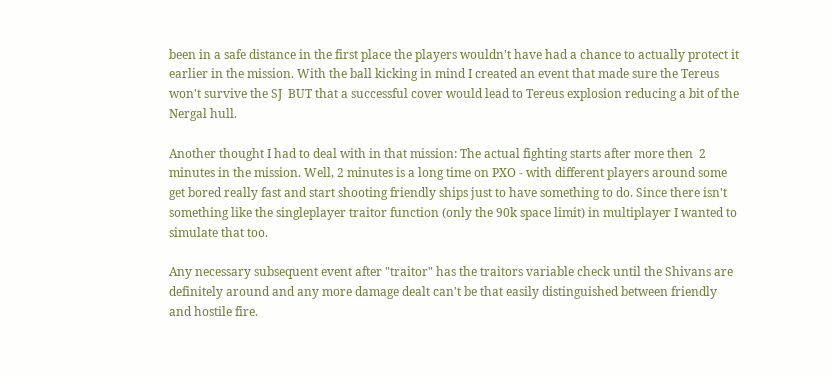been in a safe distance in the first place the players wouldn't have had a chance to actually protect it earlier in the mission. With the ball kicking in mind I created an event that made sure the Tereus won't survive the SJ  BUT that a successful cover would lead to Tereus explosion reducing a bit of the Nergal hull.

Another thought I had to deal with in that mission: The actual fighting starts after more then  2 minutes in the mission. Well, 2 minutes is a long time on PXO - with different players around some get bored really fast and start shooting friendly ships just to have something to do. Since there isn't something like the singleplayer traitor function (only the 90k space limit) in multiplayer I wanted to simulate that too.

Any necessary subsequent event after "traitor" has the traitors variable check until the Shivans are definitely around and any more damage dealt can't be that easily distinguished between friendly and hostile fire.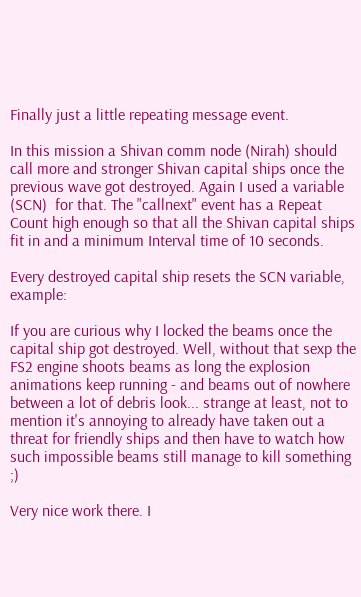Finally just a little repeating message event.

In this mission a Shivan comm node (Nirah) should call more and stronger Shivan capital ships once the previous wave got destroyed. Again I used a variable (SCN)  for that. The "callnext" event has a Repeat Count high enough so that all the Shivan capital ships fit in and a minimum Interval time of 10 seconds.

Every destroyed capital ship resets the SCN variable, example:

If you are curious why I locked the beams once the capital ship got destroyed. Well, without that sexp the FS2 engine shoots beams as long the explosion animations keep running - and beams out of nowhere between a lot of debris look... strange at least, not to mention it's annoying to already have taken out a threat for friendly ships and then have to watch how such impossible beams still manage to kill something ;)

Very nice work there. I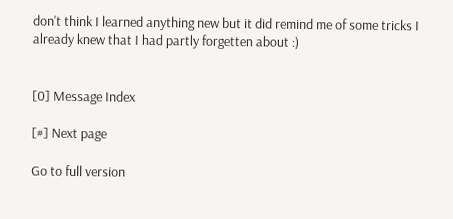don't think I learned anything new but it did remind me of some tricks I already knew that I had partly forgetten about :)


[0] Message Index

[#] Next page

Go to full version